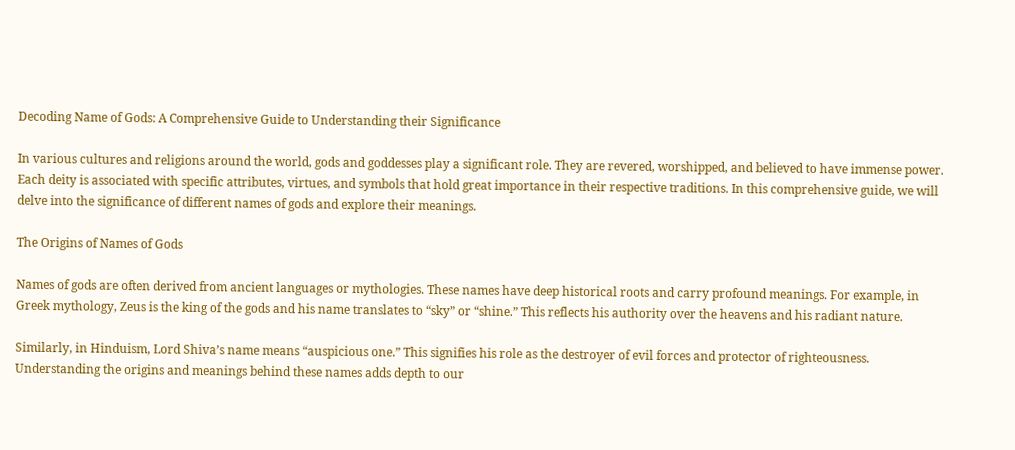Decoding Name of Gods: A Comprehensive Guide to Understanding their Significance

In various cultures and religions around the world, gods and goddesses play a significant role. They are revered, worshipped, and believed to have immense power. Each deity is associated with specific attributes, virtues, and symbols that hold great importance in their respective traditions. In this comprehensive guide, we will delve into the significance of different names of gods and explore their meanings.

The Origins of Names of Gods

Names of gods are often derived from ancient languages or mythologies. These names have deep historical roots and carry profound meanings. For example, in Greek mythology, Zeus is the king of the gods and his name translates to “sky” or “shine.” This reflects his authority over the heavens and his radiant nature.

Similarly, in Hinduism, Lord Shiva’s name means “auspicious one.” This signifies his role as the destroyer of evil forces and protector of righteousness. Understanding the origins and meanings behind these names adds depth to our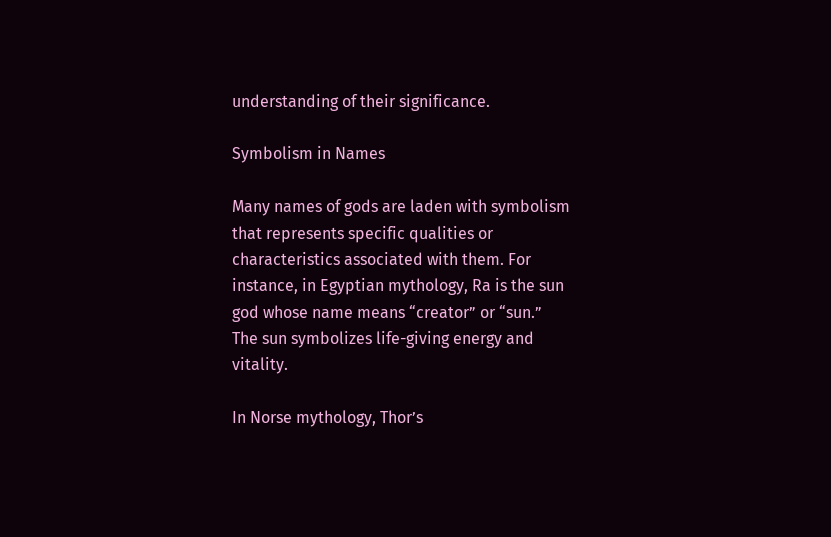understanding of their significance.

Symbolism in Names

Many names of gods are laden with symbolism that represents specific qualities or characteristics associated with them. For instance, in Egyptian mythology, Ra is the sun god whose name means “creator” or “sun.” The sun symbolizes life-giving energy and vitality.

In Norse mythology, Thor’s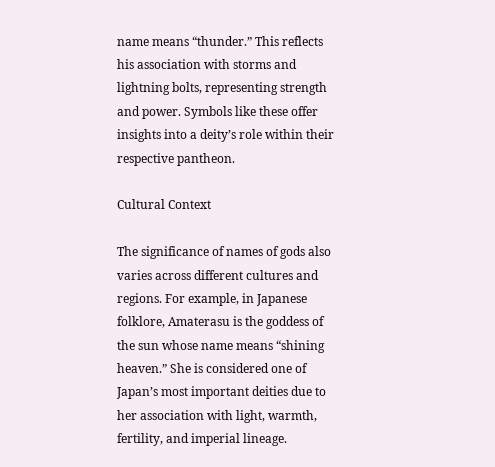name means “thunder.” This reflects his association with storms and lightning bolts, representing strength and power. Symbols like these offer insights into a deity’s role within their respective pantheon.

Cultural Context

The significance of names of gods also varies across different cultures and regions. For example, in Japanese folklore, Amaterasu is the goddess of the sun whose name means “shining heaven.” She is considered one of Japan’s most important deities due to her association with light, warmth, fertility, and imperial lineage.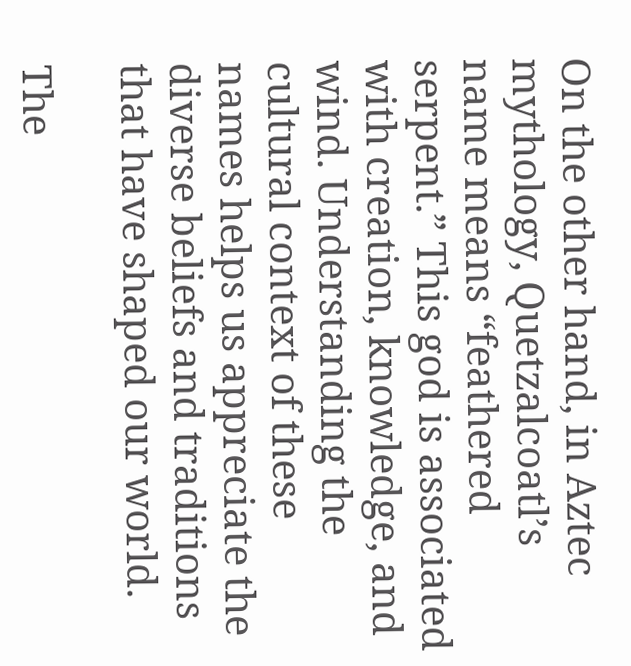On the other hand, in Aztec mythology, Quetzalcoatl’s name means “feathered serpent.” This god is associated with creation, knowledge, and wind. Understanding the cultural context of these names helps us appreciate the diverse beliefs and traditions that have shaped our world.

The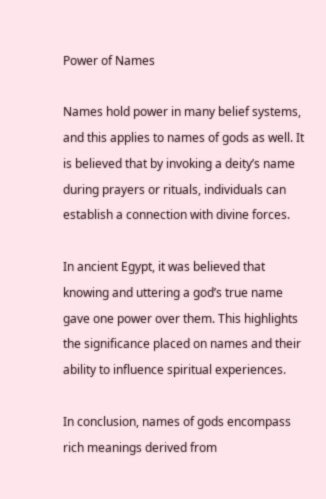Power of Names

Names hold power in many belief systems, and this applies to names of gods as well. It is believed that by invoking a deity’s name during prayers or rituals, individuals can establish a connection with divine forces.

In ancient Egypt, it was believed that knowing and uttering a god’s true name gave one power over them. This highlights the significance placed on names and their ability to influence spiritual experiences.

In conclusion, names of gods encompass rich meanings derived from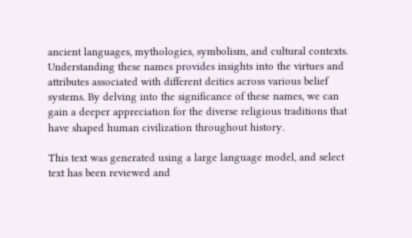ancient languages, mythologies, symbolism, and cultural contexts. Understanding these names provides insights into the virtues and attributes associated with different deities across various belief systems. By delving into the significance of these names, we can gain a deeper appreciation for the diverse religious traditions that have shaped human civilization throughout history.

This text was generated using a large language model, and select text has been reviewed and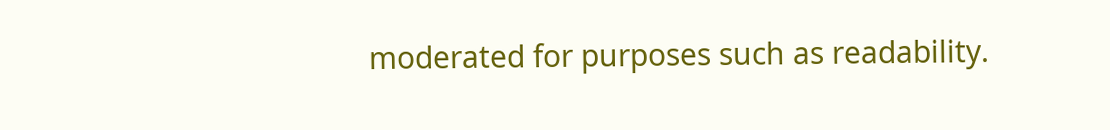moderated for purposes such as readability.